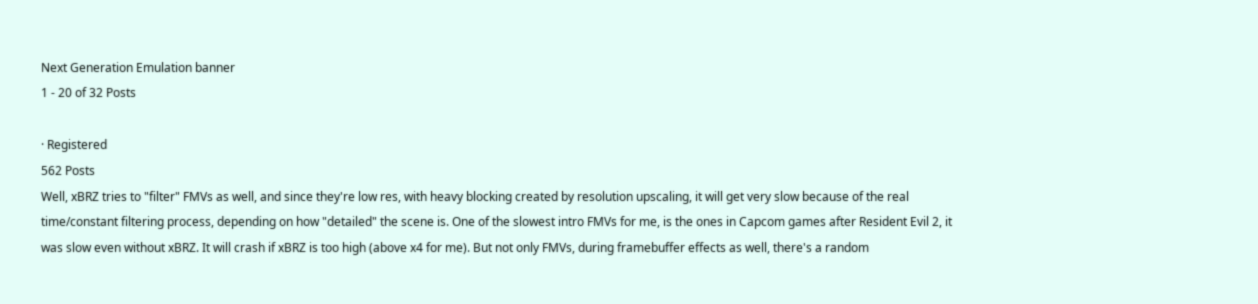Next Generation Emulation banner
1 - 20 of 32 Posts

· Registered
562 Posts
Well, xBRZ tries to "filter" FMVs as well, and since they're low res, with heavy blocking created by resolution upscaling, it will get very slow because of the real time/constant filtering process, depending on how "detailed" the scene is. One of the slowest intro FMVs for me, is the ones in Capcom games after Resident Evil 2, it was slow even without xBRZ. It will crash if xBRZ is too high (above x4 for me). But not only FMVs, during framebuffer effects as well, there's a random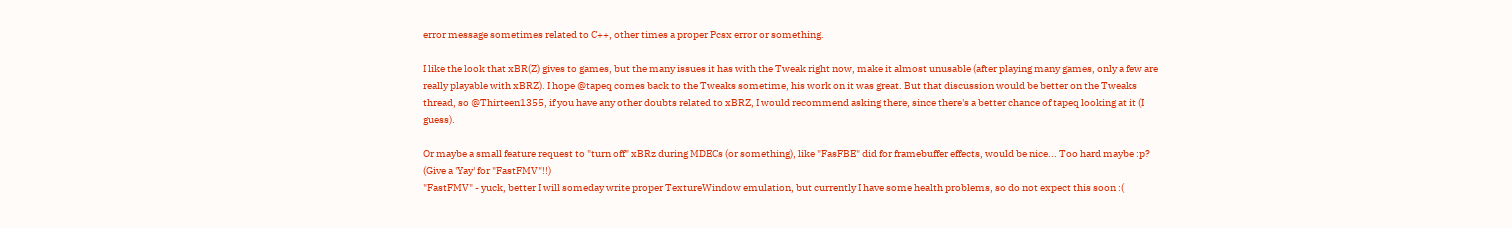error message sometimes related to C++, other times a proper Pcsx error or something.

I like the look that xBR(Z) gives to games, but the many issues it has with the Tweak right now, make it almost unusable (after playing many games, only a few are really playable with xBRZ). I hope @tapeq comes back to the Tweaks sometime, his work on it was great. But that discussion would be better on the Tweaks thread, so @Thirteen1355, if you have any other doubts related to xBRZ, I would recommend asking there, since there's a better chance of tapeq looking at it (I guess).

Or maybe a small feature request to "turn off" xBRz during MDECs (or something), like "FasFBE" did for framebuffer effects, would be nice... Too hard maybe :p? (Give a 'Yay' for "FastFMV"!!)
"FastFMV" - yuck, better I will someday write proper TextureWindow emulation, but currently I have some health problems, so do not expect this soon :(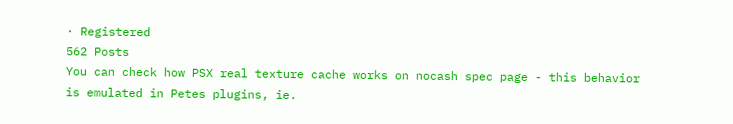· Registered
562 Posts
You can check how PSX real texture cache works on nocash spec page - this behavior is emulated in Petes plugins, ie.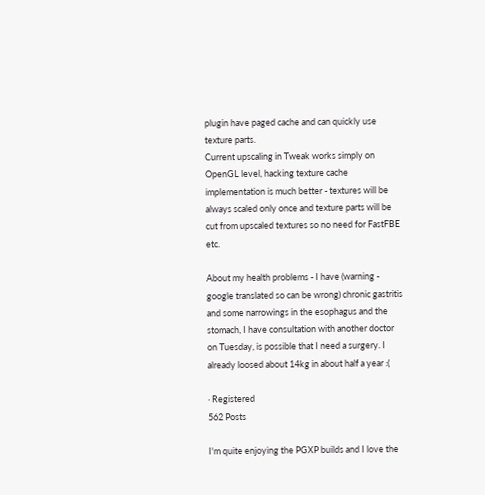plugin have paged cache and can quickly use texture parts.
Current upscaling in Tweak works simply on OpenGL level, hacking texture cache implementation is much better - textures will be always scaled only once and texture parts will be cut from upscaled textures so no need for FastFBE etc.

About my health problems - I have (warning - google translated so can be wrong) chronic gastritis and some narrowings in the esophagus and the stomach, I have consultation with another doctor on Tuesday, is possible that I need a surgery. I already loosed about 14kg in about half a year :(

· Registered
562 Posts

I'm quite enjoying the PGXP builds and I love the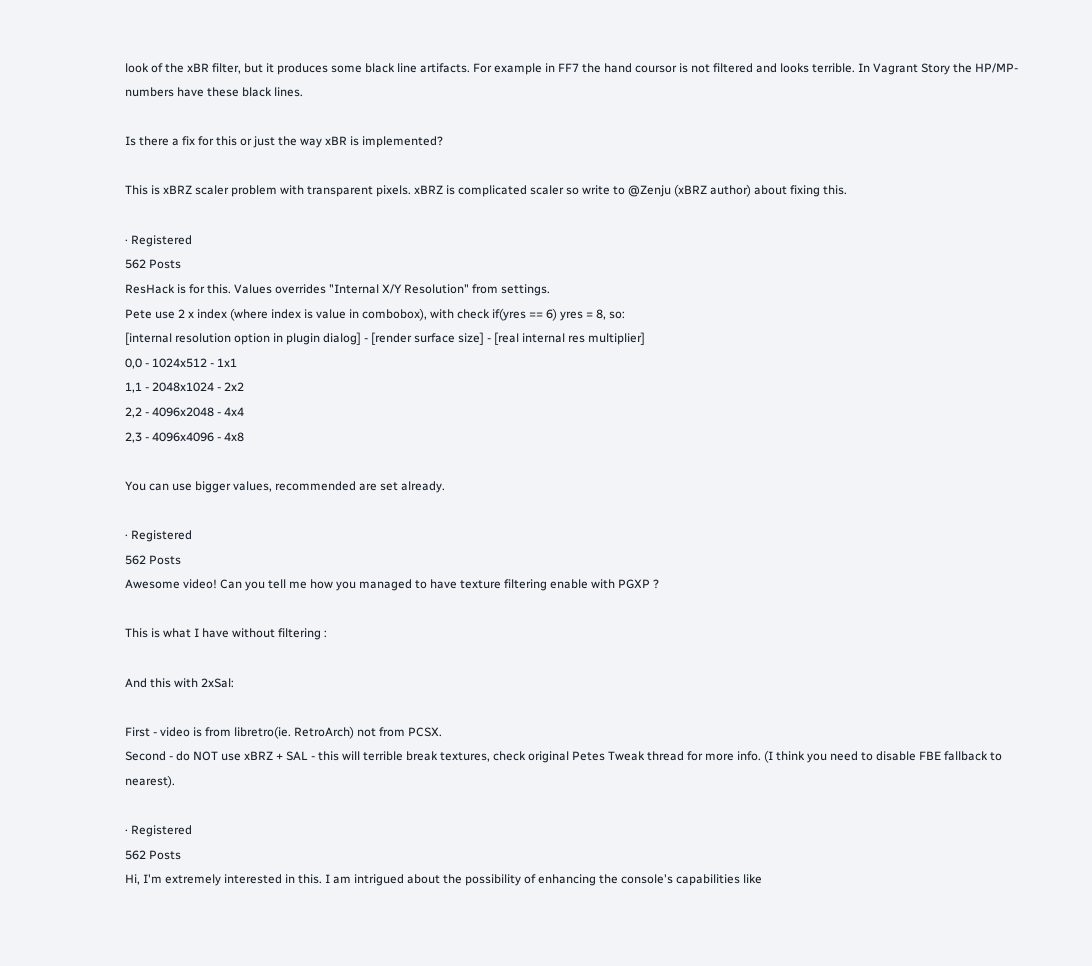look of the xBR filter, but it produces some black line artifacts. For example in FF7 the hand coursor is not filtered and looks terrible. In Vagrant Story the HP/MP-numbers have these black lines.

Is there a fix for this or just the way xBR is implemented?

This is xBRZ scaler problem with transparent pixels. xBRZ is complicated scaler so write to @Zenju (xBRZ author) about fixing this.

· Registered
562 Posts
ResHack is for this. Values overrides "Internal X/Y Resolution" from settings.
Pete use 2 x index (where index is value in combobox), with check if(yres == 6) yres = 8, so:
[internal resolution option in plugin dialog] - [render surface size] - [real internal res multiplier]
0,0 - 1024x512 - 1x1
1,1 - 2048x1024 - 2x2
2,2 - 4096x2048 - 4x4
2,3 - 4096x4096 - 4x8

You can use bigger values, recommended are set already.

· Registered
562 Posts
Awesome video! Can you tell me how you managed to have texture filtering enable with PGXP ?

This is what I have without filtering :

And this with 2xSal:

First - video is from libretro(ie. RetroArch) not from PCSX.
Second - do NOT use xBRZ + SAL - this will terrible break textures, check original Petes Tweak thread for more info. (I think you need to disable FBE fallback to nearest).

· Registered
562 Posts
Hi, I'm extremely interested in this. I am intrigued about the possibility of enhancing the console's capabilities like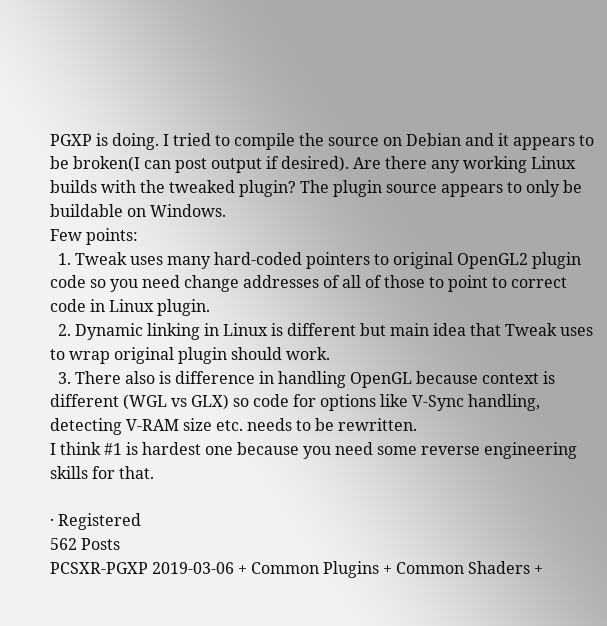PGXP is doing. I tried to compile the source on Debian and it appears to be broken(I can post output if desired). Are there any working Linux builds with the tweaked plugin? The plugin source appears to only be buildable on Windows.
Few points:
  1. Tweak uses many hard-coded pointers to original OpenGL2 plugin code so you need change addresses of all of those to point to correct code in Linux plugin.
  2. Dynamic linking in Linux is different but main idea that Tweak uses to wrap original plugin should work.
  3. There also is difference in handling OpenGL because context is different (WGL vs GLX) so code for options like V-Sync handling, detecting V-RAM size etc. needs to be rewritten.
I think #1 is hardest one because you need some reverse engineering skills for that.

· Registered
562 Posts
PCSXR-PGXP 2019-03-06 + Common Plugins + Common Shaders +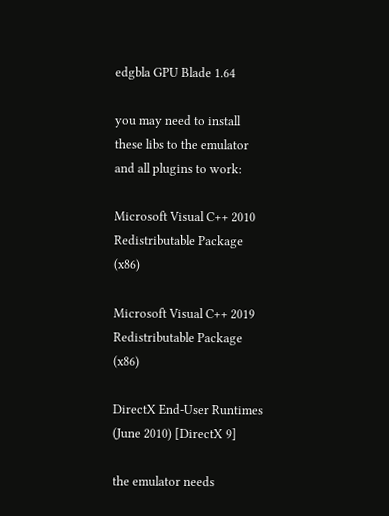edgbla GPU Blade 1.64

you may need to install these libs to the emulator and all plugins to work:

Microsoft Visual C++ 2010 Redistributable Package (x86)

Microsoft Visual C++ 2019 Redistributable Package (x86)

DirectX End-User Runtimes (June 2010) [DirectX 9]

the emulator needs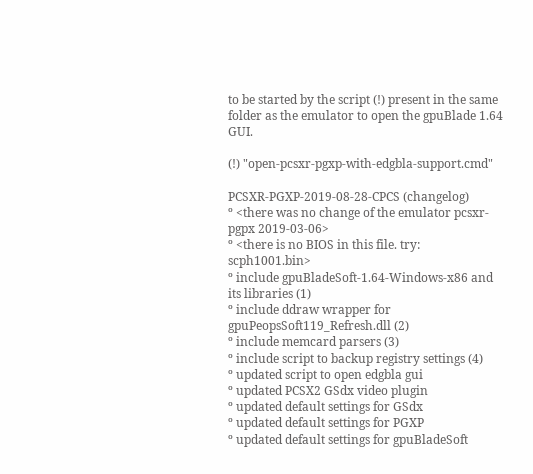to be started by the script (!) present in the same folder as the emulator to open the gpuBlade 1.64 GUI.

(!) "open-pcsxr-pgxp-with-edgbla-support.cmd"

PCSXR-PGXP-2019-08-28-CPCS (changelog)
º <there was no change of the emulator pcsxr-pgpx 2019-03-06>
º <there is no BIOS in this file. try: scph1001.bin>
º include gpuBladeSoft-1.64-Windows-x86 and its libraries (1)
º include ddraw wrapper for gpuPeopsSoft119_Refresh.dll (2)
º include memcard parsers (3)
º include script to backup registry settings (4)
º updated script to open edgbla gui
º updated PCSX2 GSdx video plugin
º updated default settings for GSdx
º updated default settings for PGXP
º updated default settings for gpuBladeSoft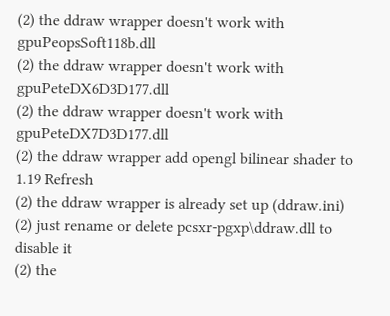(2) the ddraw wrapper doesn't work with gpuPeopsSoft118b.dll
(2) the ddraw wrapper doesn't work with gpuPeteDX6D3D177.dll
(2) the ddraw wrapper doesn't work with gpuPeteDX7D3D177.dll
(2) the ddraw wrapper add opengl bilinear shader to 1.19 Refresh
(2) the ddraw wrapper is already set up (ddraw.ini)
(2) just rename or delete pcsxr-pgxp\ddraw.dll to disable it
(2) the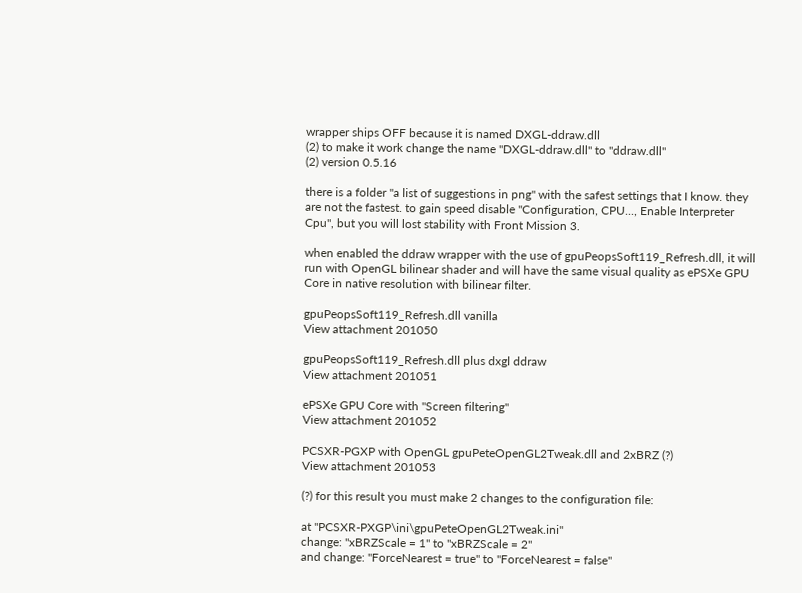wrapper ships OFF because it is named DXGL-ddraw.dll
(2) to make it work change the name "DXGL-ddraw.dll" to "ddraw.dll"
(2) version 0.5.16

there is a folder "a list of suggestions in png" with the safest settings that I know. they are not the fastest. to gain speed disable "Configuration, CPU..., Enable Interpreter Cpu", but you will lost stability with Front Mission 3.

when enabled the ddraw wrapper with the use of gpuPeopsSoft119_Refresh.dll, it will run with OpenGL bilinear shader and will have the same visual quality as ePSXe GPU Core in native resolution with bilinear filter.

gpuPeopsSoft119_Refresh.dll vanilla
View attachment 201050

gpuPeopsSoft119_Refresh.dll plus dxgl ddraw
View attachment 201051

ePSXe GPU Core with "Screen filtering"
View attachment 201052

PCSXR-PGXP with OpenGL gpuPeteOpenGL2Tweak.dll and 2xBRZ (?)
View attachment 201053

(?) for this result you must make 2 changes to the configuration file:

at "PCSXR-PXGP\ini\gpuPeteOpenGL2Tweak.ini"
change: "xBRZScale = 1" to "xBRZScale = 2"
and change: "ForceNearest = true" to "ForceNearest = false"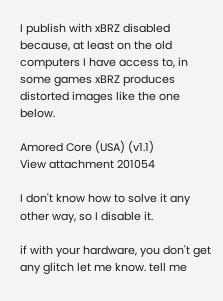I publish with xBRZ disabled because, at least on the old computers I have access to, in some games xBRZ produces distorted images like the one below.

Amored Core (USA) (v1.1)
View attachment 201054

I don't know how to solve it any other way, so I disable it.

if with your hardware, you don't get any glitch let me know. tell me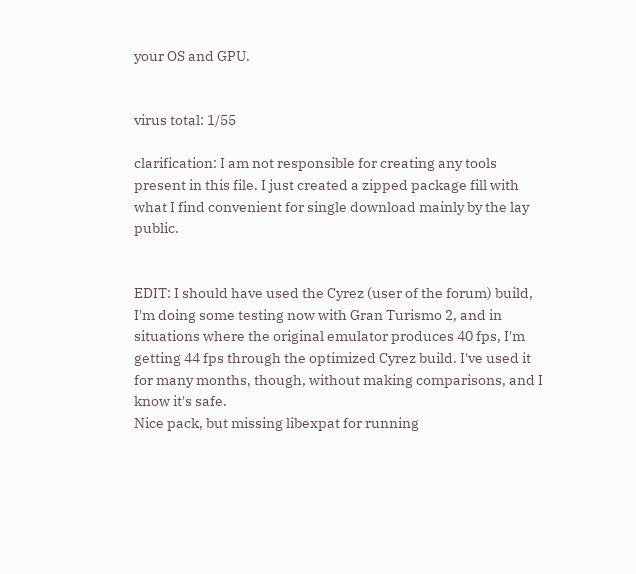your OS and GPU.


virus total: 1/55

clarification: I am not responsible for creating any tools present in this file. I just created a zipped package fill with what I find convenient for single download mainly by the lay public.


EDIT: I should have used the Cyrez (user of the forum) build, I'm doing some testing now with Gran Turismo 2, and in situations where the original emulator produces 40 fps, I'm getting 44 fps through the optimized Cyrez build. I've used it for many months, though, without making comparisons, and I know it's safe.
Nice pack, but missing libexpat for running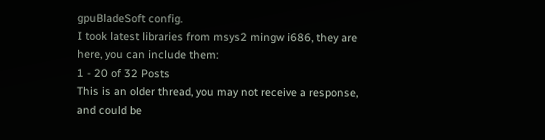gpuBladeSoft config.
I took latest libraries from msys2 mingw i686, they are here, you can include them:
1 - 20 of 32 Posts
This is an older thread, you may not receive a response, and could be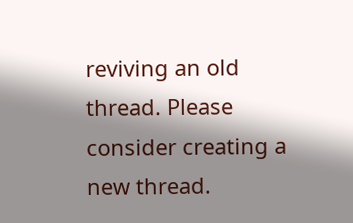reviving an old thread. Please consider creating a new thread.